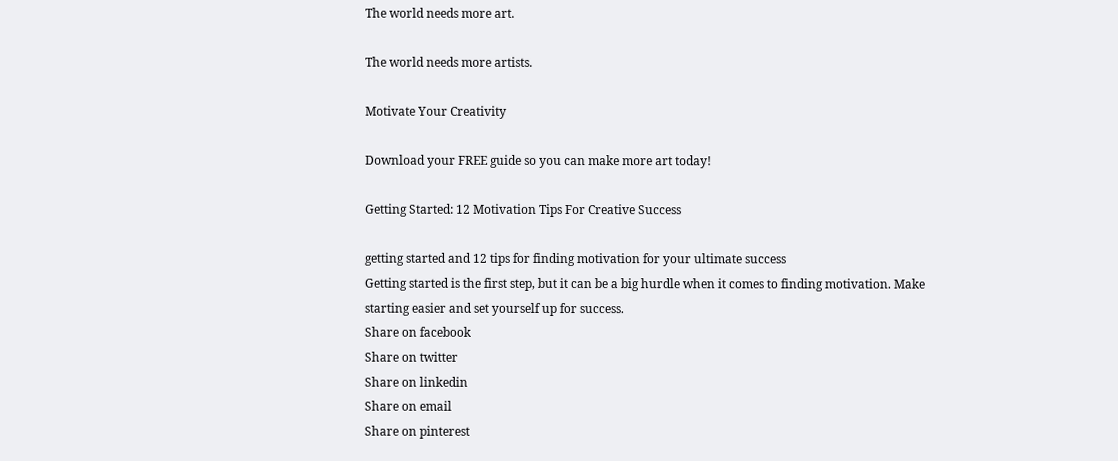The world needs more art.

The world needs more artists.

Motivate Your Creativity

Download your FREE guide so you can make more art today!

Getting Started: 12 Motivation Tips For Creative Success

getting started and 12 tips for finding motivation for your ultimate success
Getting started is the first step, but it can be a big hurdle when it comes to finding motivation. Make starting easier and set yourself up for success.
Share on facebook
Share on twitter
Share on linkedin
Share on email
Share on pinterest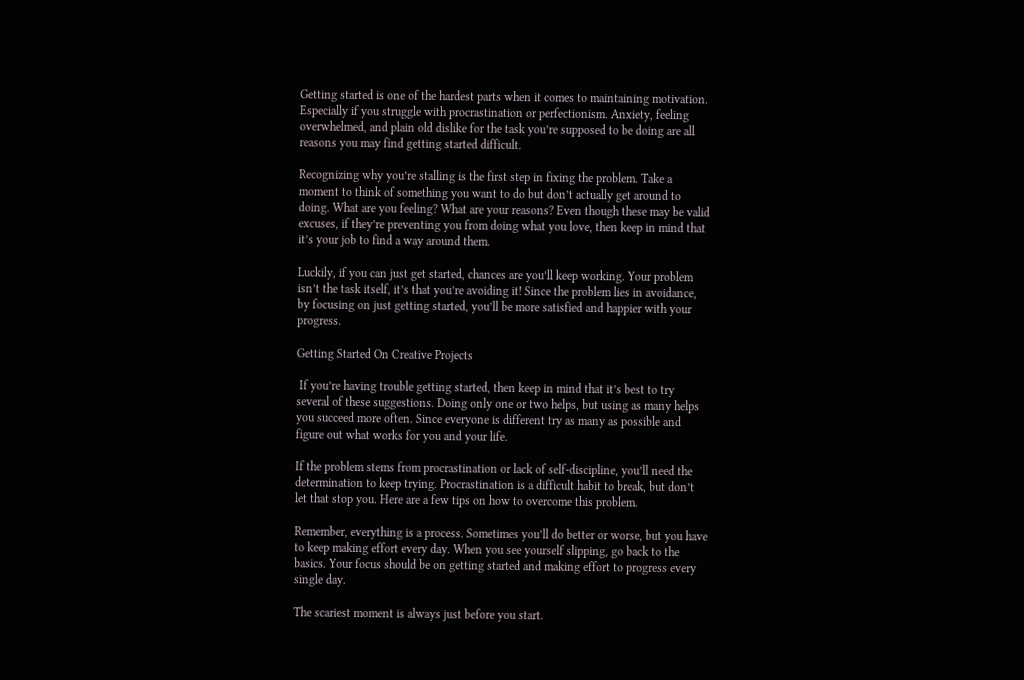Getting started is one of the hardest parts when it comes to maintaining motivation. Especially if you struggle with procrastination or perfectionism. Anxiety, feeling overwhelmed, and plain old dislike for the task you’re supposed to be doing are all reasons you may find getting started difficult.

Recognizing why you’re stalling is the first step in fixing the problem. Take a moment to think of something you want to do but don’t actually get around to doing. What are you feeling? What are your reasons? Even though these may be valid excuses, if they’re preventing you from doing what you love, then keep in mind that it’s your job to find a way around them.

Luckily, if you can just get started, chances are you’ll keep working. Your problem isn’t the task itself, it’s that you’re avoiding it! Since the problem lies in avoidance, by focusing on just getting started, you’ll be more satisfied and happier with your progress.

Getting Started On Creative Projects

 If you’re having trouble getting started, then keep in mind that it’s best to try several of these suggestions. Doing only one or two helps, but using as many helps you succeed more often. Since everyone is different try as many as possible and figure out what works for you and your life.

If the problem stems from procrastination or lack of self-discipline, you’ll need the determination to keep trying. Procrastination is a difficult habit to break, but don’t let that stop you. Here are a few tips on how to overcome this problem.

Remember, everything is a process. Sometimes you’ll do better or worse, but you have to keep making effort every day. When you see yourself slipping, go back to the basics. Your focus should be on getting started and making effort to progress every single day.

The scariest moment is always just before you start.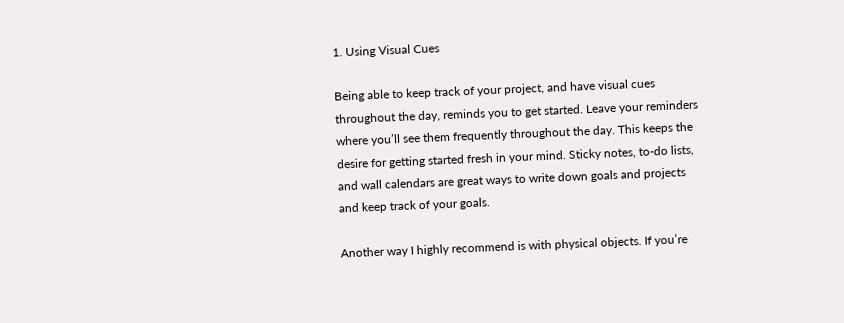1. Using Visual Cues

Being able to keep track of your project, and have visual cues throughout the day, reminds you to get started. Leave your reminders where you’ll see them frequently throughout the day. This keeps the desire for getting started fresh in your mind. Sticky notes, to-do lists, and wall calendars are great ways to write down goals and projects and keep track of your goals.

Another way I highly recommend is with physical objects. If you’re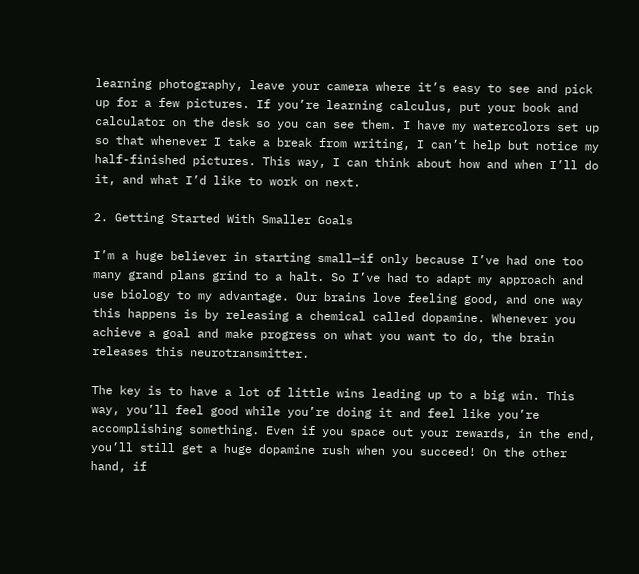learning photography, leave your camera where it’s easy to see and pick up for a few pictures. If you’re learning calculus, put your book and calculator on the desk so you can see them. I have my watercolors set up so that whenever I take a break from writing, I can’t help but notice my half-finished pictures. This way, I can think about how and when I’ll do it, and what I’d like to work on next.

2. Getting Started With Smaller Goals

I’m a huge believer in starting small—if only because I’ve had one too many grand plans grind to a halt. So I’ve had to adapt my approach and use biology to my advantage. Our brains love feeling good, and one way this happens is by releasing a chemical called dopamine. Whenever you achieve a goal and make progress on what you want to do, the brain releases this neurotransmitter.

The key is to have a lot of little wins leading up to a big win. This way, you’ll feel good while you’re doing it and feel like you’re accomplishing something. Even if you space out your rewards, in the end, you’ll still get a huge dopamine rush when you succeed! On the other hand, if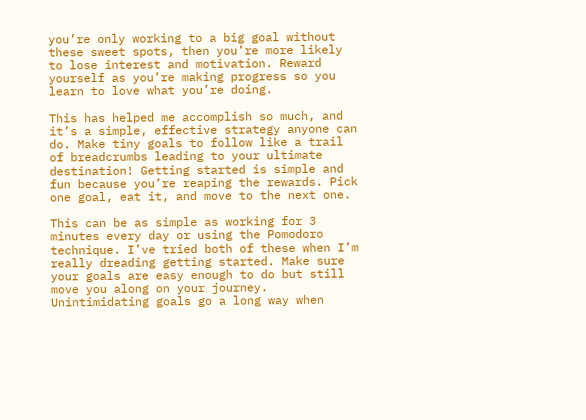you’re only working to a big goal without these sweet spots, then you’re more likely to lose interest and motivation. Reward yourself as you’re making progress so you learn to love what you’re doing.

This has helped me accomplish so much, and it’s a simple, effective strategy anyone can do. Make tiny goals to follow like a trail of breadcrumbs leading to your ultimate destination! Getting started is simple and fun because you’re reaping the rewards. Pick one goal, eat it, and move to the next one.

This can be as simple as working for 3 minutes every day or using the Pomodoro technique. I’ve tried both of these when I’m really dreading getting started. Make sure your goals are easy enough to do but still move you along on your journey. Unintimidating goals go a long way when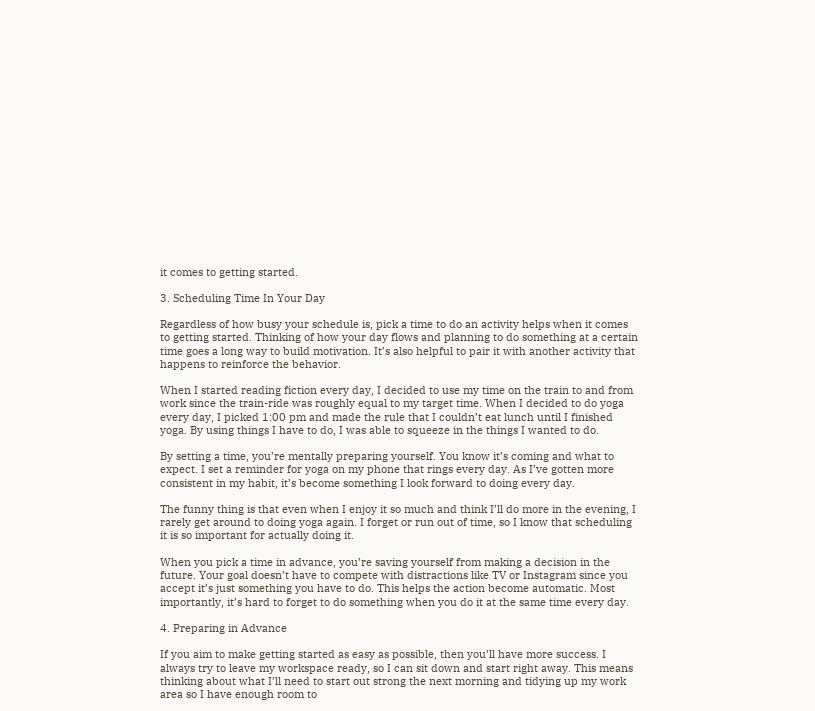it comes to getting started.

3. Scheduling Time In Your Day

Regardless of how busy your schedule is, pick a time to do an activity helps when it comes to getting started. Thinking of how your day flows and planning to do something at a certain time goes a long way to build motivation. It’s also helpful to pair it with another activity that happens to reinforce the behavior.

When I started reading fiction every day, I decided to use my time on the train to and from work since the train-ride was roughly equal to my target time. When I decided to do yoga every day, I picked 1:00 pm and made the rule that I couldn’t eat lunch until I finished yoga. By using things I have to do, I was able to squeeze in the things I wanted to do.

By setting a time, you’re mentally preparing yourself. You know it’s coming and what to expect. I set a reminder for yoga on my phone that rings every day. As I’ve gotten more consistent in my habit, it’s become something I look forward to doing every day.

The funny thing is that even when I enjoy it so much and think I’ll do more in the evening, I rarely get around to doing yoga again. I forget or run out of time, so I know that scheduling it is so important for actually doing it.

When you pick a time in advance, you’re saving yourself from making a decision in the future. Your goal doesn’t have to compete with distractions like TV or Instagram since you accept it’s just something you have to do. This helps the action become automatic. Most importantly, it’s hard to forget to do something when you do it at the same time every day.

4. Preparing in Advance

If you aim to make getting started as easy as possible, then you’ll have more success. I always try to leave my workspace ready, so I can sit down and start right away. This means thinking about what I’ll need to start out strong the next morning and tidying up my work area so I have enough room to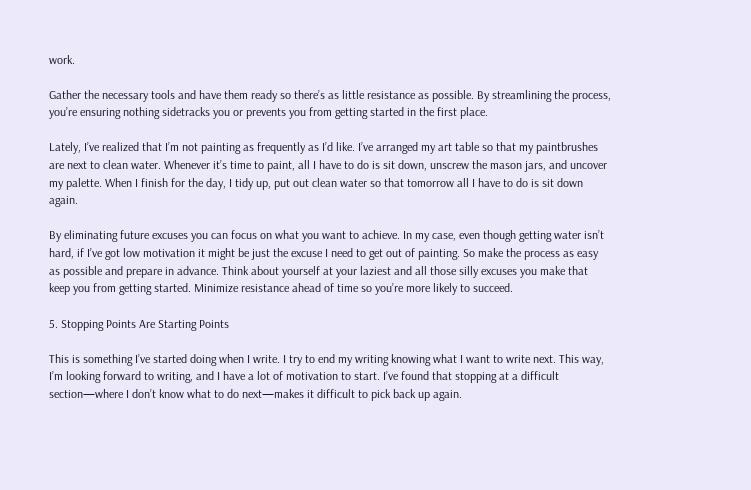work.

Gather the necessary tools and have them ready so there’s as little resistance as possible. By streamlining the process, you’re ensuring nothing sidetracks you or prevents you from getting started in the first place.

Lately, I’ve realized that I’m not painting as frequently as I’d like. I’ve arranged my art table so that my paintbrushes are next to clean water. Whenever it’s time to paint, all I have to do is sit down, unscrew the mason jars, and uncover my palette. When I finish for the day, I tidy up, put out clean water so that tomorrow all I have to do is sit down again.

By eliminating future excuses you can focus on what you want to achieve. In my case, even though getting water isn’t hard, if I’ve got low motivation it might be just the excuse I need to get out of painting. So make the process as easy as possible and prepare in advance. Think about yourself at your laziest and all those silly excuses you make that keep you from getting started. Minimize resistance ahead of time so you’re more likely to succeed.

5. Stopping Points Are Starting Points

This is something I’ve started doing when I write. I try to end my writing knowing what I want to write next. This way, I’m looking forward to writing, and I have a lot of motivation to start. I’ve found that stopping at a difficult section—where I don’t know what to do next—makes it difficult to pick back up again.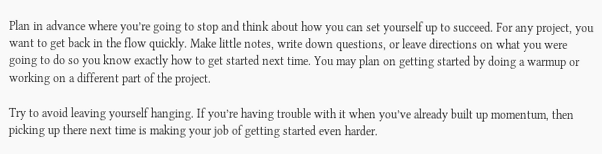Plan in advance where you’re going to stop and think about how you can set yourself up to succeed. For any project, you want to get back in the flow quickly. Make little notes, write down questions, or leave directions on what you were going to do so you know exactly how to get started next time. You may plan on getting started by doing a warmup or working on a different part of the project.

Try to avoid leaving yourself hanging. If you’re having trouble with it when you’ve already built up momentum, then picking up there next time is making your job of getting started even harder.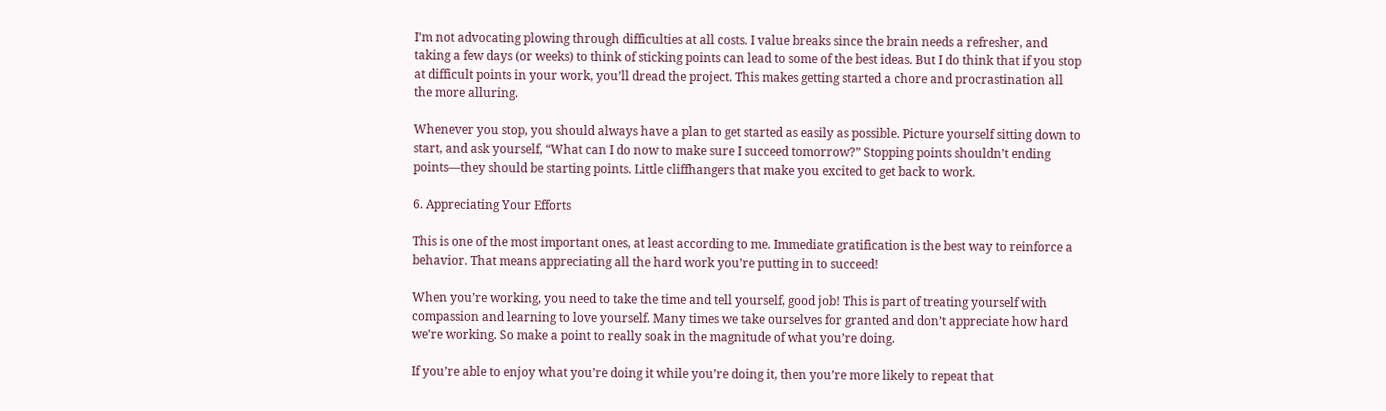I’m not advocating plowing through difficulties at all costs. I value breaks since the brain needs a refresher, and taking a few days (or weeks) to think of sticking points can lead to some of the best ideas. But I do think that if you stop at difficult points in your work, you’ll dread the project. This makes getting started a chore and procrastination all the more alluring.

Whenever you stop, you should always have a plan to get started as easily as possible. Picture yourself sitting down to start, and ask yourself, “What can I do now to make sure I succeed tomorrow?” Stopping points shouldn’t ending points—they should be starting points. Little cliffhangers that make you excited to get back to work.

6. Appreciating Your Efforts

This is one of the most important ones, at least according to me. Immediate gratification is the best way to reinforce a behavior. That means appreciating all the hard work you’re putting in to succeed!

When you’re working, you need to take the time and tell yourself, good job! This is part of treating yourself with compassion and learning to love yourself. Many times we take ourselves for granted and don’t appreciate how hard we’re working. So make a point to really soak in the magnitude of what you’re doing.

If you’re able to enjoy what you’re doing it while you’re doing it, then you’re more likely to repeat that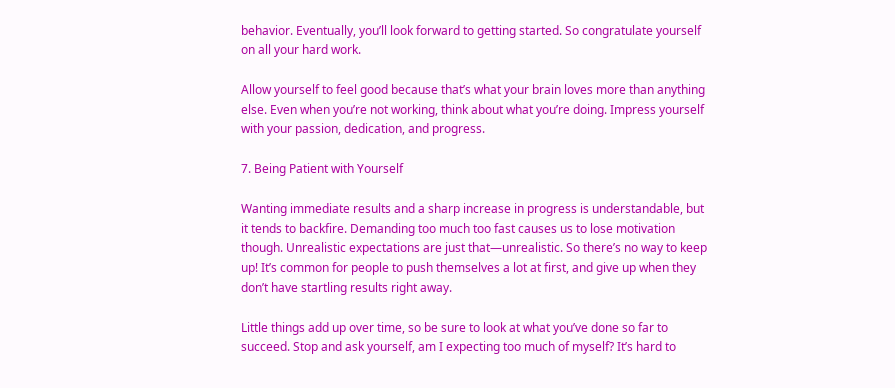behavior. Eventually, you’ll look forward to getting started. So congratulate yourself on all your hard work.

Allow yourself to feel good because that’s what your brain loves more than anything else. Even when you’re not working, think about what you’re doing. Impress yourself with your passion, dedication, and progress.

7. Being Patient with Yourself

Wanting immediate results and a sharp increase in progress is understandable, but it tends to backfire. Demanding too much too fast causes us to lose motivation though. Unrealistic expectations are just that—unrealistic. So there’s no way to keep up! It’s common for people to push themselves a lot at first, and give up when they don’t have startling results right away.

Little things add up over time, so be sure to look at what you’ve done so far to succeed. Stop and ask yourself, am I expecting too much of myself? It’s hard to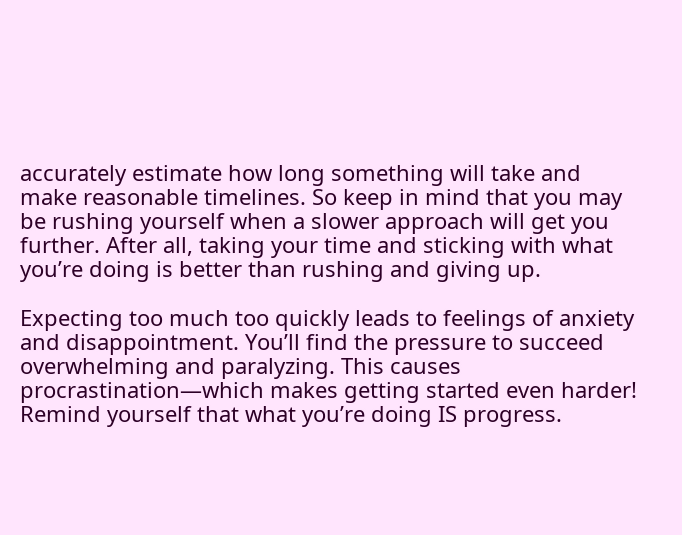accurately estimate how long something will take and make reasonable timelines. So keep in mind that you may be rushing yourself when a slower approach will get you further. After all, taking your time and sticking with what you’re doing is better than rushing and giving up.

Expecting too much too quickly leads to feelings of anxiety and disappointment. You’ll find the pressure to succeed overwhelming and paralyzing. This causes procrastination—which makes getting started even harder! Remind yourself that what you’re doing IS progress.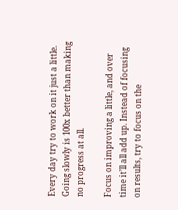Every day try to work on it just a little. Going slowly is 100x better than making no progress at all.

Focus on improving a little, and over time it’ll all add up. Instead of focusing on results, try to focus on the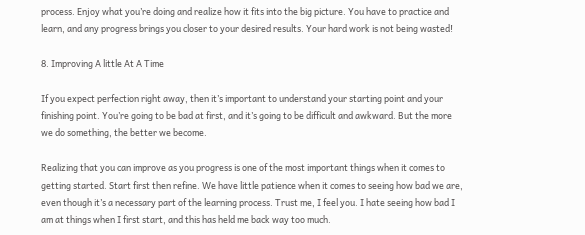process. Enjoy what you’re doing and realize how it fits into the big picture. You have to practice and learn, and any progress brings you closer to your desired results. Your hard work is not being wasted!

8. Improving A little At A Time

If you expect perfection right away, then it’s important to understand your starting point and your finishing point. You’re going to be bad at first, and it’s going to be difficult and awkward. But the more we do something, the better we become.

Realizing that you can improve as you progress is one of the most important things when it comes to getting started. Start first then refine. We have little patience when it comes to seeing how bad we are, even though it’s a necessary part of the learning process. Trust me, I feel you. I hate seeing how bad I am at things when I first start, and this has held me back way too much.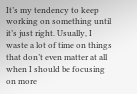It’s my tendency to keep working on something until it’s just right. Usually, I waste a lot of time on things that don’t even matter at all when I should be focusing on more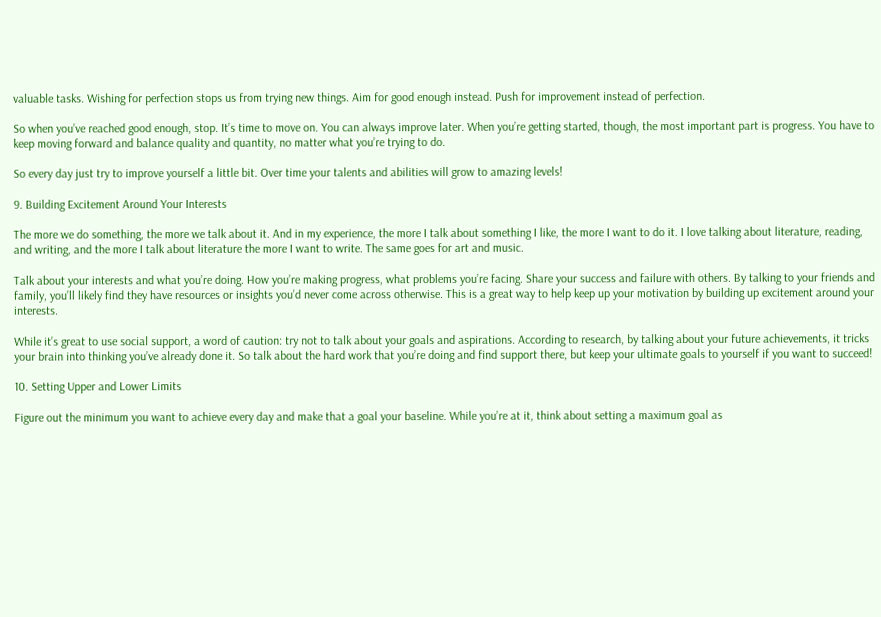valuable tasks. Wishing for perfection stops us from trying new things. Aim for good enough instead. Push for improvement instead of perfection.

So when you’ve reached good enough, stop. It’s time to move on. You can always improve later. When you’re getting started, though, the most important part is progress. You have to keep moving forward and balance quality and quantity, no matter what you’re trying to do.

So every day just try to improve yourself a little bit. Over time your talents and abilities will grow to amazing levels!

9. Building Excitement Around Your Interests

The more we do something, the more we talk about it. And in my experience, the more I talk about something I like, the more I want to do it. I love talking about literature, reading, and writing, and the more I talk about literature the more I want to write. The same goes for art and music.

Talk about your interests and what you’re doing. How you’re making progress, what problems you’re facing. Share your success and failure with others. By talking to your friends and family, you’ll likely find they have resources or insights you’d never come across otherwise. This is a great way to help keep up your motivation by building up excitement around your interests.

While it’s great to use social support, a word of caution: try not to talk about your goals and aspirations. According to research, by talking about your future achievements, it tricks your brain into thinking you’ve already done it. So talk about the hard work that you’re doing and find support there, but keep your ultimate goals to yourself if you want to succeed!

10. Setting Upper and Lower Limits

Figure out the minimum you want to achieve every day and make that a goal your baseline. While you’re at it, think about setting a maximum goal as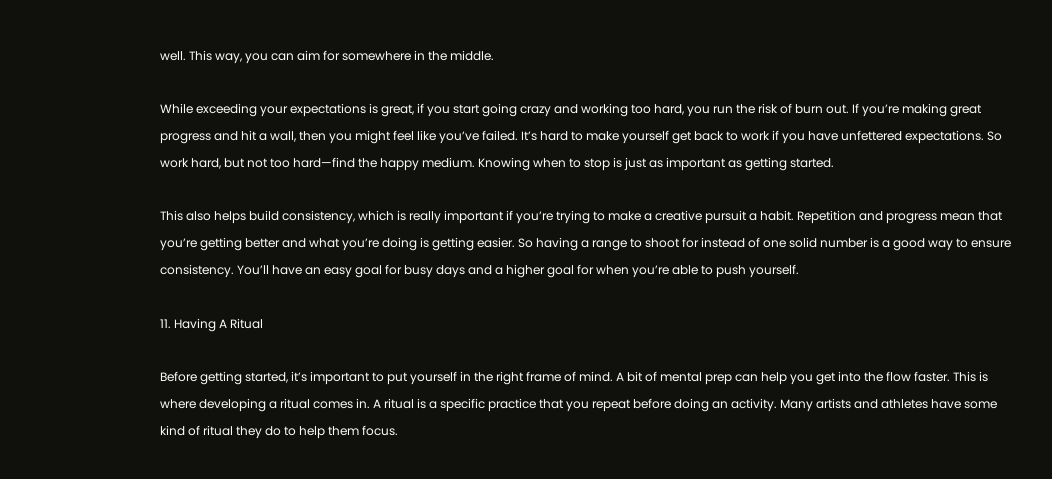well. This way, you can aim for somewhere in the middle.

While exceeding your expectations is great, if you start going crazy and working too hard, you run the risk of burn out. If you’re making great progress and hit a wall, then you might feel like you’ve failed. It’s hard to make yourself get back to work if you have unfettered expectations. So work hard, but not too hard—find the happy medium. Knowing when to stop is just as important as getting started.

This also helps build consistency, which is really important if you’re trying to make a creative pursuit a habit. Repetition and progress mean that you’re getting better and what you’re doing is getting easier. So having a range to shoot for instead of one solid number is a good way to ensure consistency. You’ll have an easy goal for busy days and a higher goal for when you’re able to push yourself.

11. Having A Ritual

Before getting started, it’s important to put yourself in the right frame of mind. A bit of mental prep can help you get into the flow faster. This is where developing a ritual comes in. A ritual is a specific practice that you repeat before doing an activity. Many artists and athletes have some kind of ritual they do to help them focus.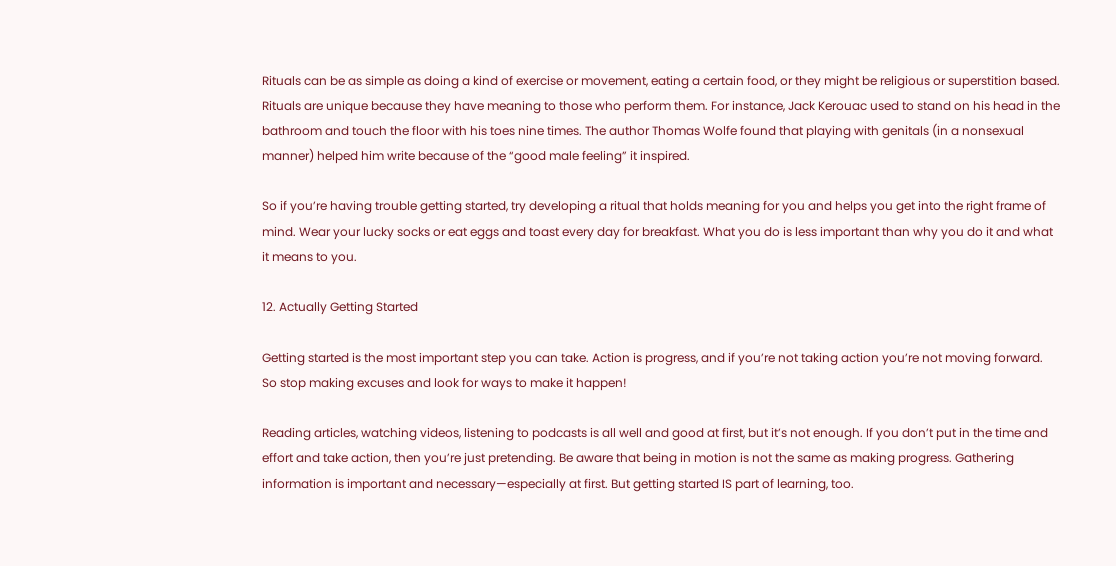Rituals can be as simple as doing a kind of exercise or movement, eating a certain food, or they might be religious or superstition based. Rituals are unique because they have meaning to those who perform them. For instance, Jack Kerouac used to stand on his head in the bathroom and touch the floor with his toes nine times. The author Thomas Wolfe found that playing with genitals (in a nonsexual manner) helped him write because of the “good male feeling” it inspired.

So if you’re having trouble getting started, try developing a ritual that holds meaning for you and helps you get into the right frame of mind. Wear your lucky socks or eat eggs and toast every day for breakfast. What you do is less important than why you do it and what it means to you.

12. Actually Getting Started

Getting started is the most important step you can take. Action is progress, and if you’re not taking action you’re not moving forward. So stop making excuses and look for ways to make it happen!

Reading articles, watching videos, listening to podcasts is all well and good at first, but it’s not enough. If you don’t put in the time and effort and take action, then you’re just pretending. Be aware that being in motion is not the same as making progress. Gathering information is important and necessary—especially at first. But getting started IS part of learning, too.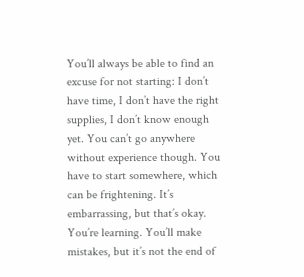You’ll always be able to find an excuse for not starting: I don’t have time, I don’t have the right supplies, I don’t know enough yet. You can’t go anywhere without experience though. You have to start somewhere, which can be frightening. It’s embarrassing, but that’s okay. You’re learning. You’ll make mistakes, but it’s not the end of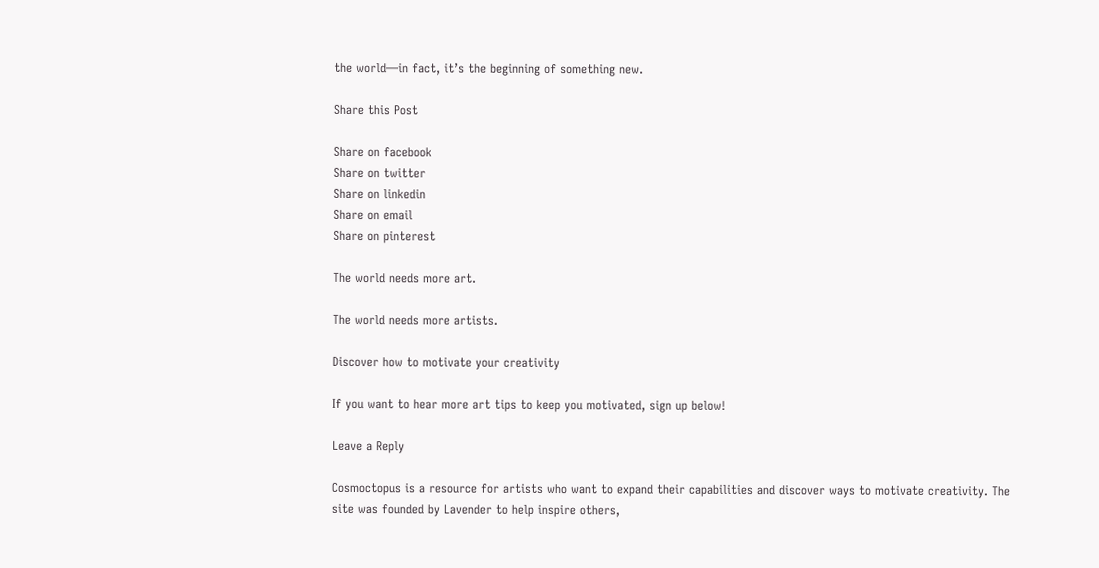the world—in fact, it’s the beginning of something new.

Share this Post

Share on facebook
Share on twitter
Share on linkedin
Share on email
Share on pinterest

The world needs more art.

The world needs more artists.

Discover how to motivate your creativity

If you want to hear more art tips to keep you motivated, sign up below!

Leave a Reply

Cosmoctopus is a resource for artists who want to expand their capabilities and discover ways to motivate creativity. The site was founded by Lavender to help inspire others,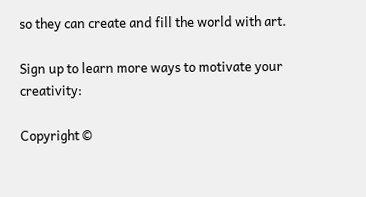so they can create and fill the world with art.

Sign up to learn more ways to motivate your creativity:

Copyright ©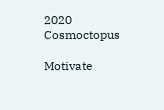2020 Cosmoctopus

Motivate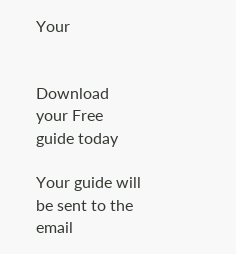Your


Download your Free guide today

Your guide will be sent to the email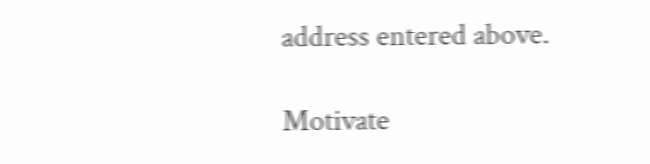address entered above.

Motivate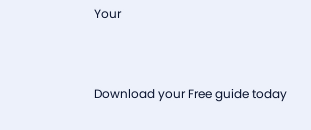Your


Download your Free guide today